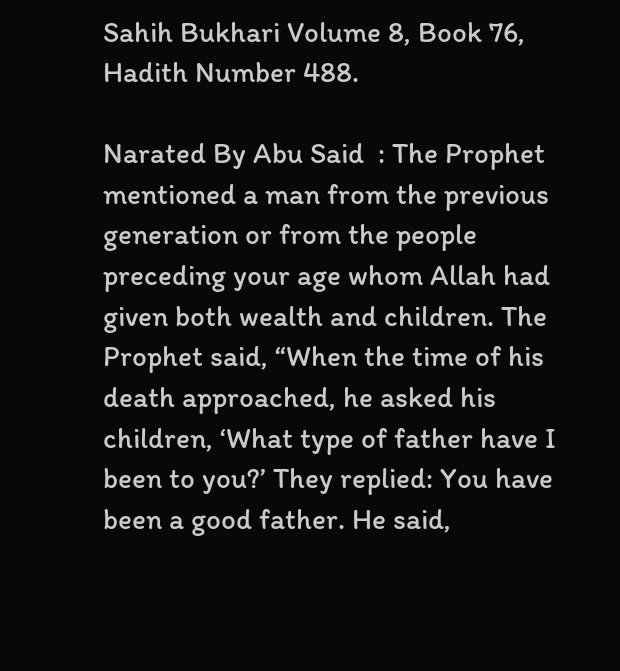Sahih Bukhari Volume 8, Book 76, Hadith Number 488.

Narated By Abu Said  : The Prophet mentioned a man from the previous generation or from the people preceding your age whom Allah had given both wealth and children. The Prophet said, “When the time of his death approached, he asked his children, ‘What type of father have I been to you?’ They replied: You have been a good father. He said,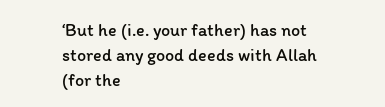‘But he (i.e. your father) has not stored any good deeds with Allah (for the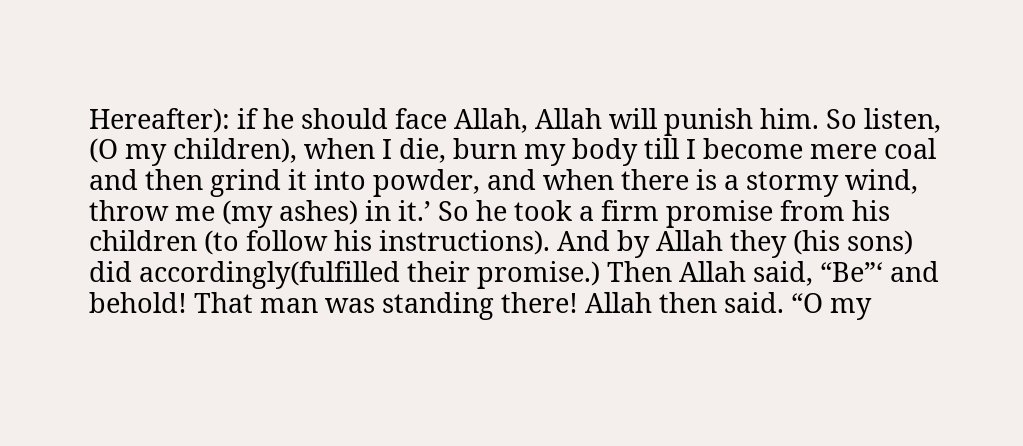Hereafter): if he should face Allah, Allah will punish him. So listen, (O my children), when I die, burn my body till I become mere coal and then grind it into powder, and when there is a stormy wind, throw me (my ashes) in it.’ So he took a firm promise from his children (to follow his instructions). And by Allah they (his sons) did accordingly(fulfilled their promise.) Then Allah said, “Be”‘ and behold! That man was standing there! Allah then said. “O my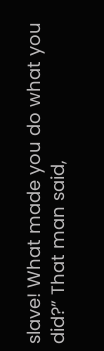slave! What made you do what you did?” That man said,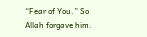“Fear of You.” So Allah forgave him.